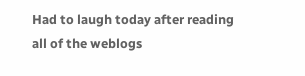Had to laugh today after reading all of the weblogs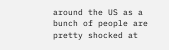around the US as a bunch of people are pretty shocked at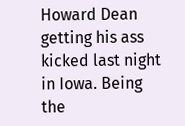Howard Dean getting his ass kicked last night in Iowa. Being the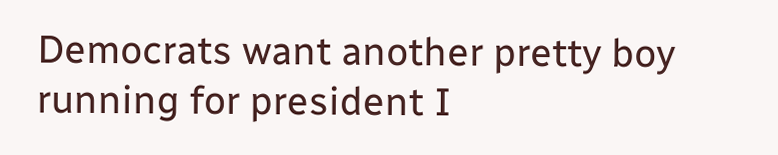Democrats want another pretty boy running for president I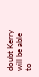doubt Kerry will be able to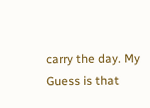carry the day. My Guess is that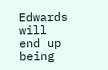Edwards will end up being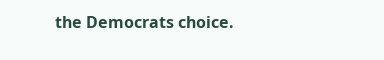the Democrats choice.